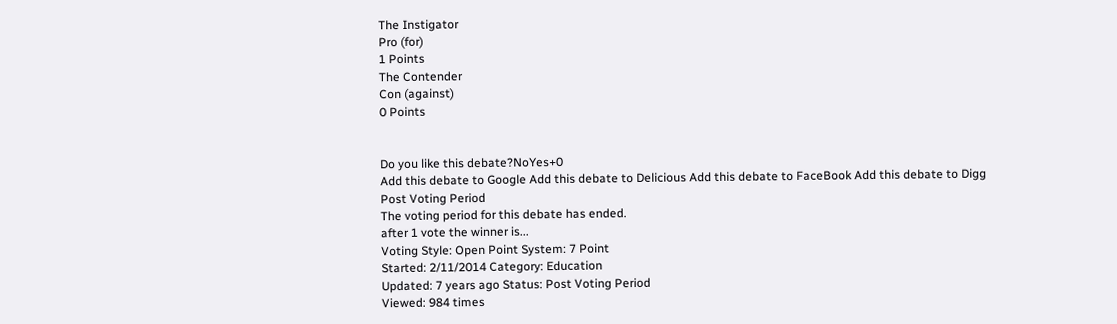The Instigator
Pro (for)
1 Points
The Contender
Con (against)
0 Points


Do you like this debate?NoYes+0
Add this debate to Google Add this debate to Delicious Add this debate to FaceBook Add this debate to Digg
Post Voting Period
The voting period for this debate has ended.
after 1 vote the winner is...
Voting Style: Open Point System: 7 Point
Started: 2/11/2014 Category: Education
Updated: 7 years ago Status: Post Voting Period
Viewed: 984 times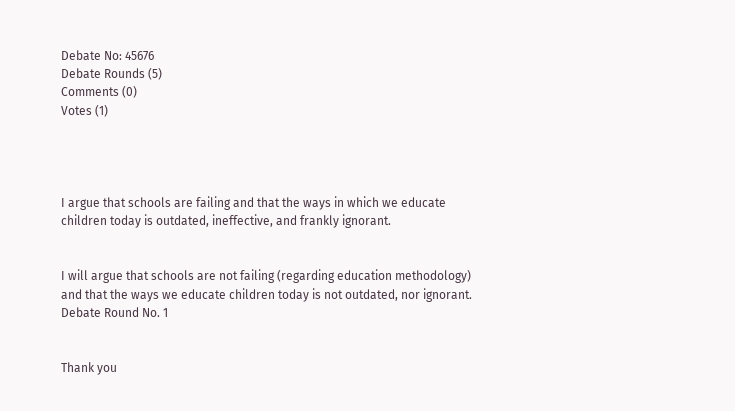Debate No: 45676
Debate Rounds (5)
Comments (0)
Votes (1)




I argue that schools are failing and that the ways in which we educate children today is outdated, ineffective, and frankly ignorant.


I will argue that schools are not failing (regarding education methodology) and that the ways we educate children today is not outdated, nor ignorant.
Debate Round No. 1


Thank you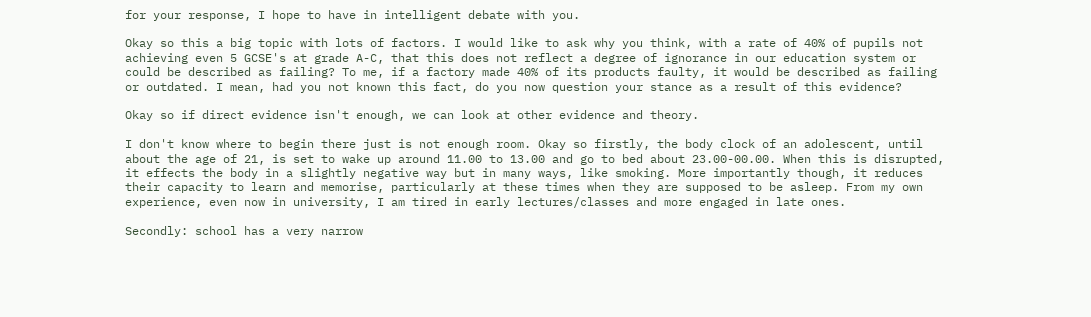for your response, I hope to have in intelligent debate with you.

Okay so this a big topic with lots of factors. I would like to ask why you think, with a rate of 40% of pupils not achieving even 5 GCSE's at grade A-C, that this does not reflect a degree of ignorance in our education system or could be described as failing? To me, if a factory made 40% of its products faulty, it would be described as failing or outdated. I mean, had you not known this fact, do you now question your stance as a result of this evidence?

Okay so if direct evidence isn't enough, we can look at other evidence and theory.

I don't know where to begin there just is not enough room. Okay so firstly, the body clock of an adolescent, until about the age of 21, is set to wake up around 11.00 to 13.00 and go to bed about 23.00-00.00. When this is disrupted, it effects the body in a slightly negative way but in many ways, like smoking. More importantly though, it reduces their capacity to learn and memorise, particularly at these times when they are supposed to be asleep. From my own experience, even now in university, I am tired in early lectures/classes and more engaged in late ones.

Secondly: school has a very narrow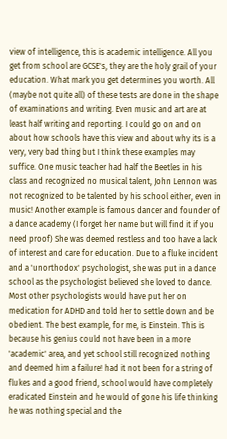view of intelligence, this is academic intelligence. All you get from school are GCSE's, they are the holy grail of your education. What mark you get determines you worth. All (maybe not quite all) of these tests are done in the shape of examinations and writing. Even music and art are at least half writing and reporting. I could go on and on about how schools have this view and about why its is a very, very bad thing but I think these examples may suffice. One music teacher had half the Beetles in his class and recognized no musical talent, John Lennon was not recognized to be talented by his school either, even in music! Another example is famous dancer and founder of a dance academy (I forget her name but will find it if you need proof) She was deemed restless and too have a lack of interest and care for education. Due to a fluke incident and a 'unorthodox' psychologist, she was put in a dance school as the psychologist believed she loved to dance. Most other psychologists would have put her on medication for ADHD and told her to settle down and be obedient. The best example, for me, is Einstein. This is because his genius could not have been in a more 'academic' area, and yet school still recognized nothing and deemed him a failure! had it not been for a string of flukes and a good friend, school would have completely eradicated Einstein and he would of gone his life thinking he was nothing special and the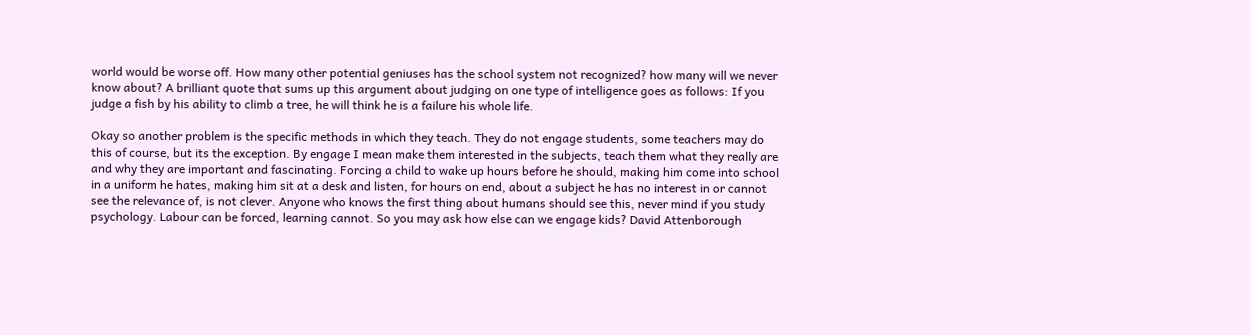world would be worse off. How many other potential geniuses has the school system not recognized? how many will we never know about? A brilliant quote that sums up this argument about judging on one type of intelligence goes as follows: If you judge a fish by his ability to climb a tree, he will think he is a failure his whole life.

Okay so another problem is the specific methods in which they teach. They do not engage students, some teachers may do this of course, but its the exception. By engage I mean make them interested in the subjects, teach them what they really are and why they are important and fascinating. Forcing a child to wake up hours before he should, making him come into school in a uniform he hates, making him sit at a desk and listen, for hours on end, about a subject he has no interest in or cannot see the relevance of, is not clever. Anyone who knows the first thing about humans should see this, never mind if you study psychology. Labour can be forced, learning cannot. So you may ask how else can we engage kids? David Attenborough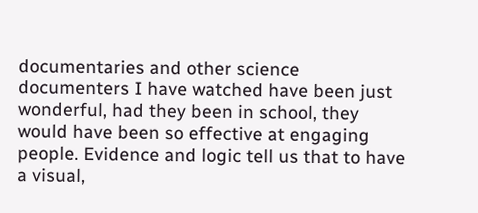documentaries and other science documenters I have watched have been just wonderful, had they been in school, they would have been so effective at engaging people. Evidence and logic tell us that to have a visual,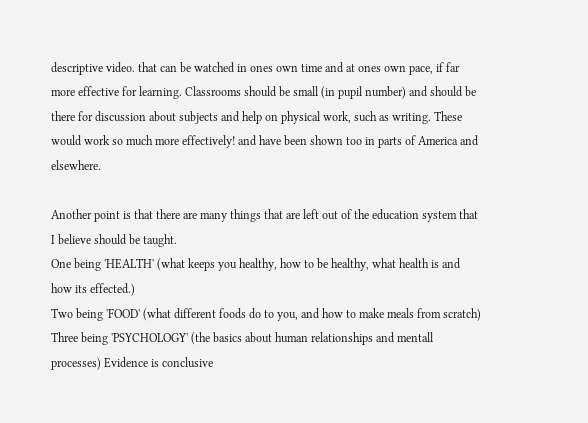descriptive video. that can be watched in ones own time and at ones own pace, if far more effective for learning. Classrooms should be small (in pupil number) and should be there for discussion about subjects and help on physical work, such as writing. These would work so much more effectively! and have been shown too in parts of America and elsewhere.

Another point is that there are many things that are left out of the education system that I believe should be taught.
One being 'HEALTH' (what keeps you healthy, how to be healthy, what health is and how its effected.)
Two being 'FOOD' (what different foods do to you, and how to make meals from scratch)
Three being 'PSYCHOLOGY' (the basics about human relationships and mentall processes) Evidence is conclusive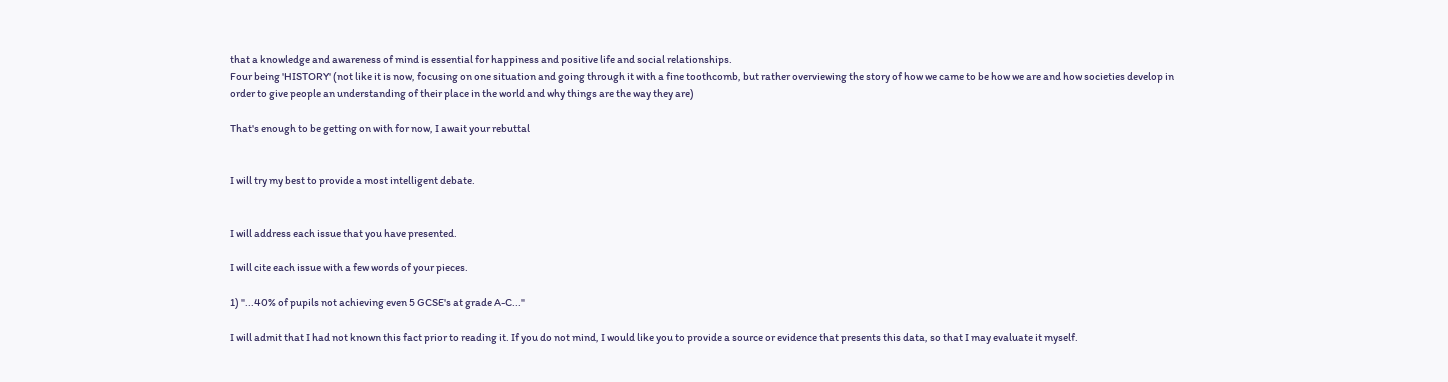that a knowledge and awareness of mind is essential for happiness and positive life and social relationships.
Four being 'HISTORY' (not like it is now, focusing on one situation and going through it with a fine toothcomb, but rather overviewing the story of how we came to be how we are and how societies develop in order to give people an understanding of their place in the world and why things are the way they are)

That's enough to be getting on with for now, I await your rebuttal


I will try my best to provide a most intelligent debate.


I will address each issue that you have presented.

I will cite each issue with a few words of your pieces.

1) "...40% of pupils not achieving even 5 GCSE's at grade A-C..."

I will admit that I had not known this fact prior to reading it. If you do not mind, I would like you to provide a source or evidence that presents this data, so that I may evaluate it myself.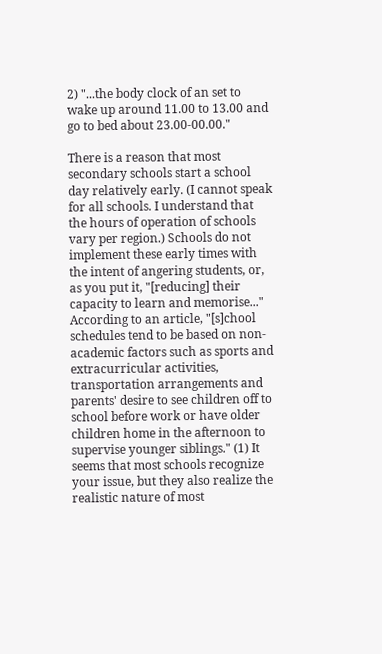2) "...the body clock of an set to wake up around 11.00 to 13.00 and go to bed about 23.00-00.00."

There is a reason that most secondary schools start a school day relatively early. (I cannot speak for all schools. I understand that the hours of operation of schools vary per region.) Schools do not implement these early times with the intent of angering students, or, as you put it, "[reducing] their capacity to learn and memorise..."
According to an article, "[s]chool schedules tend to be based on non-academic factors such as sports and extracurricular activities, transportation arrangements and parents' desire to see children off to school before work or have older children home in the afternoon to supervise younger siblings." (1) It seems that most schools recognize your issue, but they also realize the realistic nature of most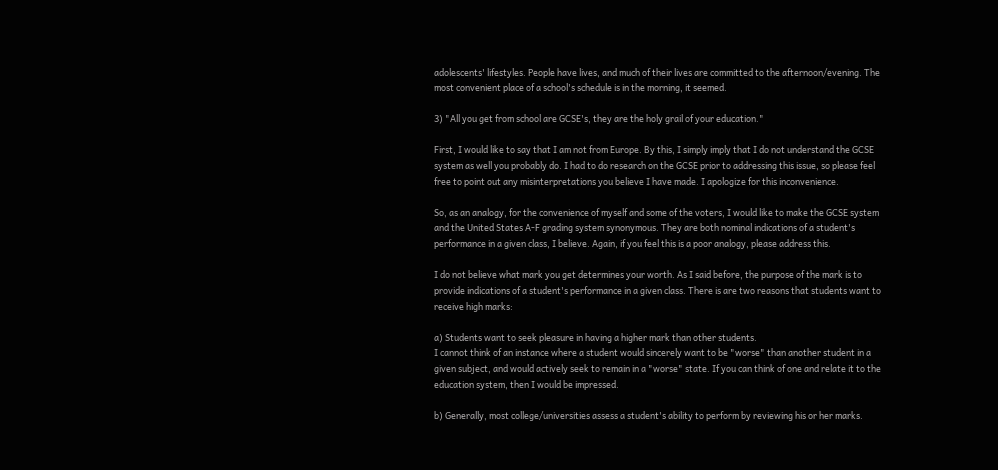adolescents' lifestyles. People have lives, and much of their lives are committed to the afternoon/evening. The most convenient place of a school's schedule is in the morning, it seemed.

3) "All you get from school are GCSE's, they are the holy grail of your education."

First, I would like to say that I am not from Europe. By this, I simply imply that I do not understand the GCSE system as well you probably do. I had to do research on the GCSE prior to addressing this issue, so please feel free to point out any misinterpretations you believe I have made. I apologize for this inconvenience.

So, as an analogy, for the convenience of myself and some of the voters, I would like to make the GCSE system and the United States A-F grading system synonymous. They are both nominal indications of a student's performance in a given class, I believe. Again, if you feel this is a poor analogy, please address this.

I do not believe what mark you get determines your worth. As I said before, the purpose of the mark is to provide indications of a student's performance in a given class. There is are two reasons that students want to receive high marks:

a) Students want to seek pleasure in having a higher mark than other students.
I cannot think of an instance where a student would sincerely want to be "worse" than another student in a given subject, and would actively seek to remain in a "worse" state. If you can think of one and relate it to the education system, then I would be impressed.

b) Generally, most college/universities assess a student's ability to perform by reviewing his or her marks.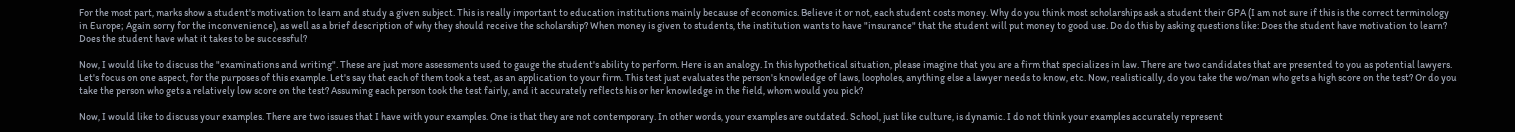For the most part, marks show a student's motivation to learn and study a given subject. This is really important to education institutions mainly because of economics. Believe it or not, each student costs money. Why do you think most scholarships ask a student their GPA (I am not sure if this is the correct terminology in Europe; Again sorry for the inconvenience), as well as a brief description of why they should receive the scholarship? When money is given to students, the institution wants to have "insurance" that the student will put money to good use. Do do this by asking questions like: Does the student have motivation to learn? Does the student have what it takes to be successful?

Now, I would like to discuss the "examinations and writing". These are just more assessments used to gauge the student's ability to perform. Here is an analogy. In this hypothetical situation, please imagine that you are a firm that specializes in law. There are two candidates that are presented to you as potential lawyers. Let's focus on one aspect, for the purposes of this example. Let's say that each of them took a test, as an application to your firm. This test just evaluates the person's knowledge of laws, loopholes, anything else a lawyer needs to know, etc. Now, realistically, do you take the wo/man who gets a high score on the test? Or do you take the person who gets a relatively low score on the test? Assuming each person took the test fairly, and it accurately reflects his or her knowledge in the field, whom would you pick?

Now, I would like to discuss your examples. There are two issues that I have with your examples. One is that they are not contemporary. In other words, your examples are outdated. School, just like culture, is dynamic. I do not think your examples accurately represent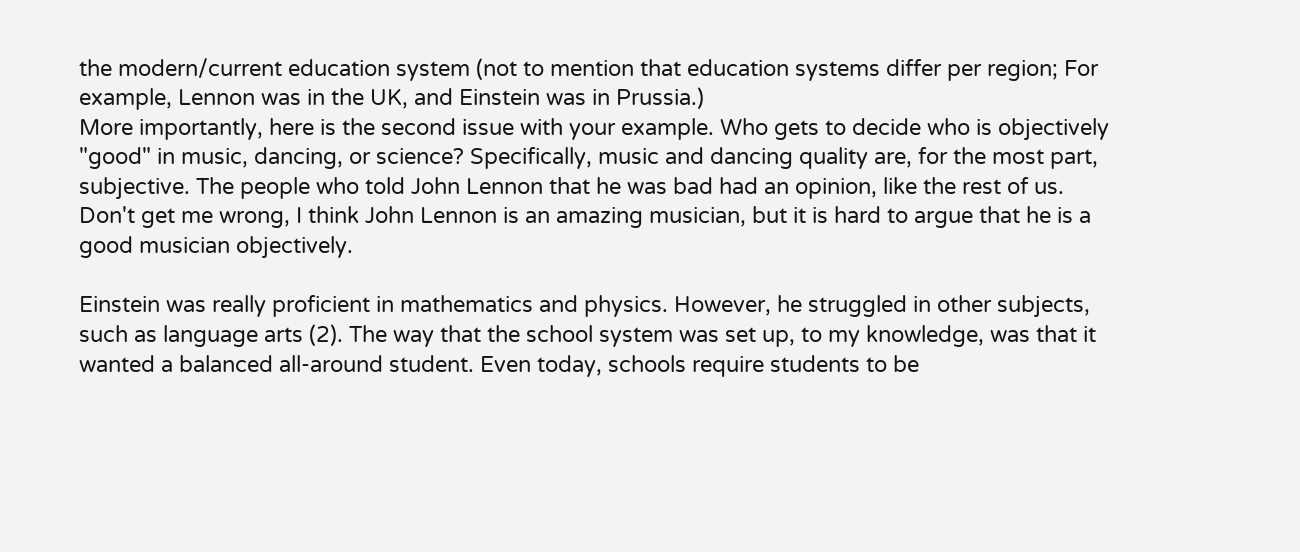the modern/current education system (not to mention that education systems differ per region; For example, Lennon was in the UK, and Einstein was in Prussia.)
More importantly, here is the second issue with your example. Who gets to decide who is objectively "good" in music, dancing, or science? Specifically, music and dancing quality are, for the most part, subjective. The people who told John Lennon that he was bad had an opinion, like the rest of us. Don't get me wrong, I think John Lennon is an amazing musician, but it is hard to argue that he is a good musician objectively.

Einstein was really proficient in mathematics and physics. However, he struggled in other subjects, such as language arts (2). The way that the school system was set up, to my knowledge, was that it wanted a balanced all-around student. Even today, schools require students to be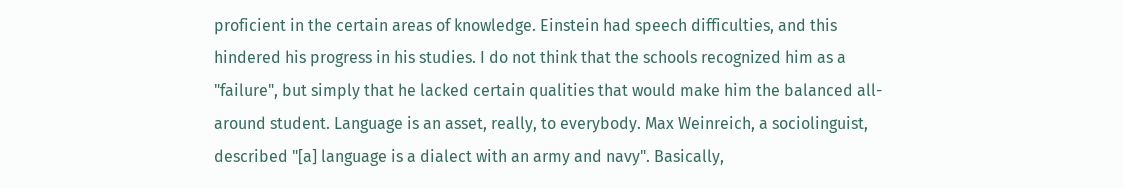proficient in the certain areas of knowledge. Einstein had speech difficulties, and this hindered his progress in his studies. I do not think that the schools recognized him as a "failure", but simply that he lacked certain qualities that would make him the balanced all-around student. Language is an asset, really, to everybody. Max Weinreich, a sociolinguist, described "[a] language is a dialect with an army and navy". Basically,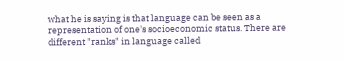what he is saying is that language can be seen as a representation of one's socioeconomic status. There are different "ranks" in language called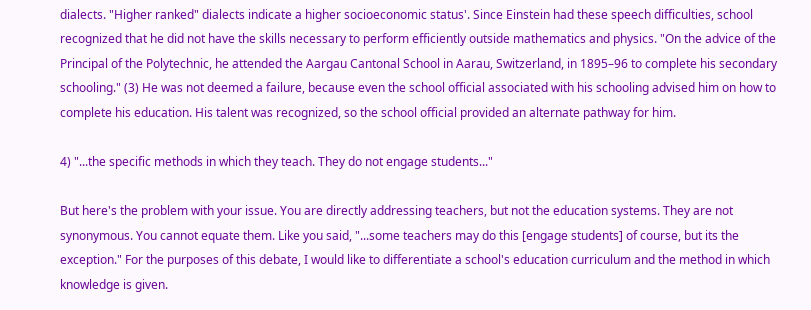dialects. "Higher ranked" dialects indicate a higher socioeconomic status'. Since Einstein had these speech difficulties, school recognized that he did not have the skills necessary to perform efficiently outside mathematics and physics. "On the advice of the Principal of the Polytechnic, he attended the Aargau Cantonal School in Aarau, Switzerland, in 1895–96 to complete his secondary schooling." (3) He was not deemed a failure, because even the school official associated with his schooling advised him on how to complete his education. His talent was recognized, so the school official provided an alternate pathway for him.

4) "...the specific methods in which they teach. They do not engage students..."

But here's the problem with your issue. You are directly addressing teachers, but not the education systems. They are not synonymous. You cannot equate them. Like you said, "...some teachers may do this [engage students] of course, but its the exception." For the purposes of this debate, I would like to differentiate a school's education curriculum and the method in which knowledge is given.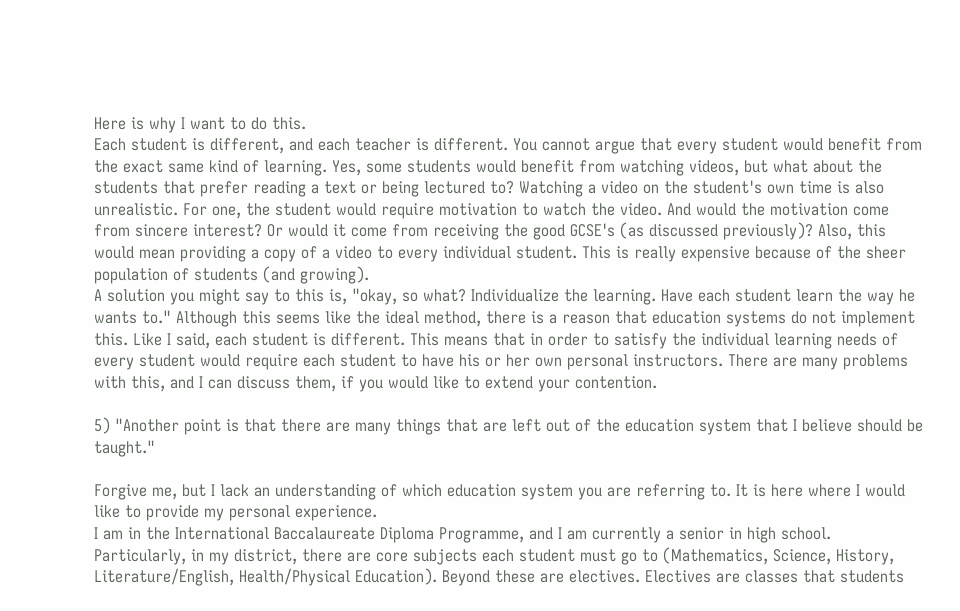Here is why I want to do this.
Each student is different, and each teacher is different. You cannot argue that every student would benefit from the exact same kind of learning. Yes, some students would benefit from watching videos, but what about the students that prefer reading a text or being lectured to? Watching a video on the student's own time is also unrealistic. For one, the student would require motivation to watch the video. And would the motivation come from sincere interest? Or would it come from receiving the good GCSE's (as discussed previously)? Also, this would mean providing a copy of a video to every individual student. This is really expensive because of the sheer population of students (and growing).
A solution you might say to this is, "okay, so what? Individualize the learning. Have each student learn the way he wants to." Although this seems like the ideal method, there is a reason that education systems do not implement this. Like I said, each student is different. This means that in order to satisfy the individual learning needs of every student would require each student to have his or her own personal instructors. There are many problems with this, and I can discuss them, if you would like to extend your contention.

5) "Another point is that there are many things that are left out of the education system that I believe should be taught."

Forgive me, but I lack an understanding of which education system you are referring to. It is here where I would like to provide my personal experience.
I am in the International Baccalaureate Diploma Programme, and I am currently a senior in high school. Particularly, in my district, there are core subjects each student must go to (Mathematics, Science, History, Literature/English, Health/Physical Education). Beyond these are electives. Electives are classes that students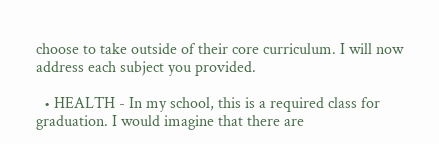choose to take outside of their core curriculum. I will now address each subject you provided.

  • HEALTH - In my school, this is a required class for graduation. I would imagine that there are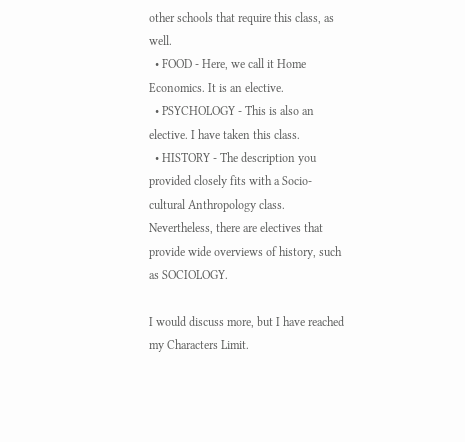other schools that require this class, as well.
  • FOOD - Here, we call it Home Economics. It is an elective.
  • PSYCHOLOGY - This is also an elective. I have taken this class.
  • HISTORY - The description you provided closely fits with a Socio-cultural Anthropology class. Nevertheless, there are electives that provide wide overviews of history, such as SOCIOLOGY.

I would discuss more, but I have reached my Characters Limit.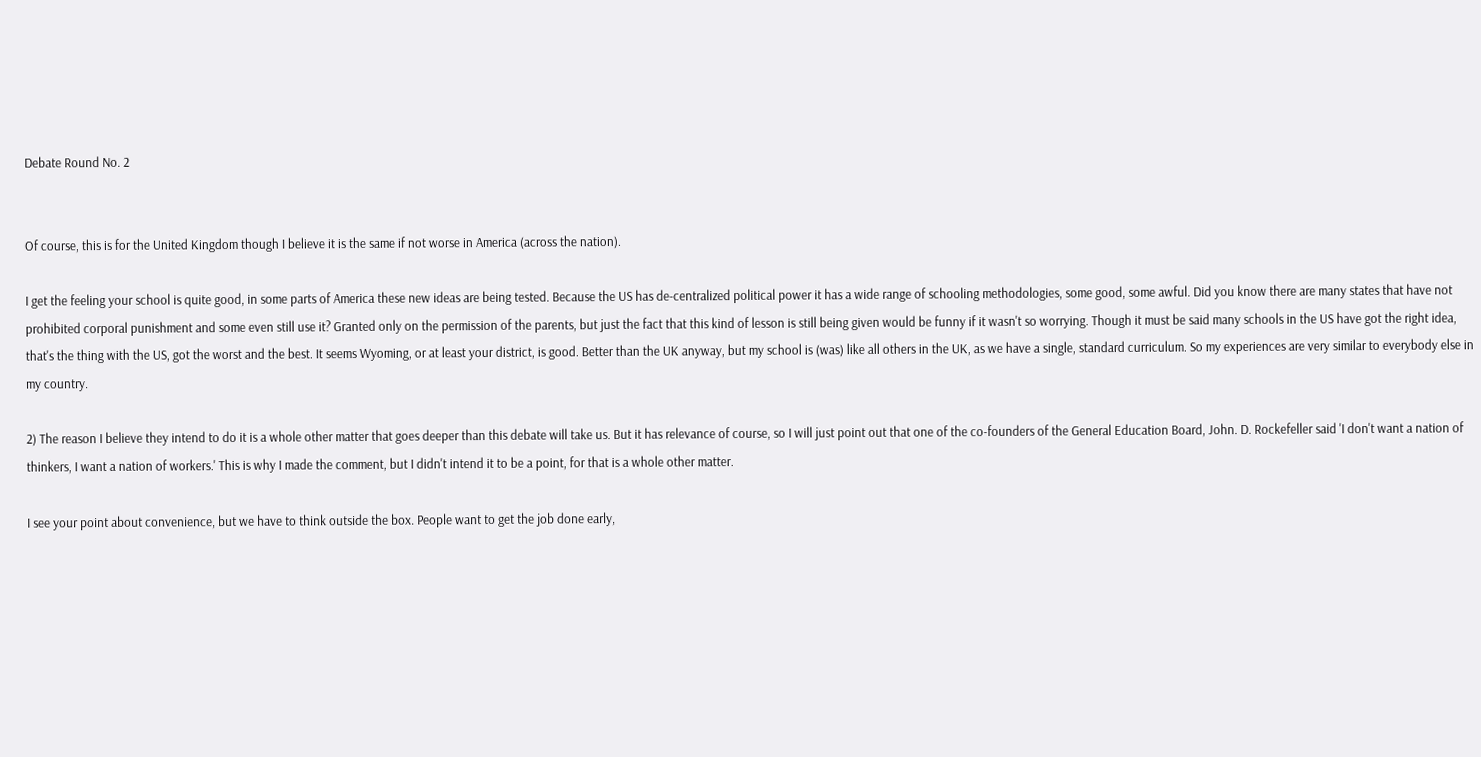Debate Round No. 2


Of course, this is for the United Kingdom though I believe it is the same if not worse in America (across the nation).

I get the feeling your school is quite good, in some parts of America these new ideas are being tested. Because the US has de-centralized political power it has a wide range of schooling methodologies, some good, some awful. Did you know there are many states that have not prohibited corporal punishment and some even still use it? Granted only on the permission of the parents, but just the fact that this kind of lesson is still being given would be funny if it wasn't so worrying. Though it must be said many schools in the US have got the right idea, that's the thing with the US, got the worst and the best. It seems Wyoming, or at least your district, is good. Better than the UK anyway, but my school is (was) like all others in the UK, as we have a single, standard curriculum. So my experiences are very similar to everybody else in my country.

2) The reason I believe they intend to do it is a whole other matter that goes deeper than this debate will take us. But it has relevance of course, so I will just point out that one of the co-founders of the General Education Board, John. D. Rockefeller said 'I don't want a nation of thinkers, I want a nation of workers.' This is why I made the comment, but I didn't intend it to be a point, for that is a whole other matter.

I see your point about convenience, but we have to think outside the box. People want to get the job done early,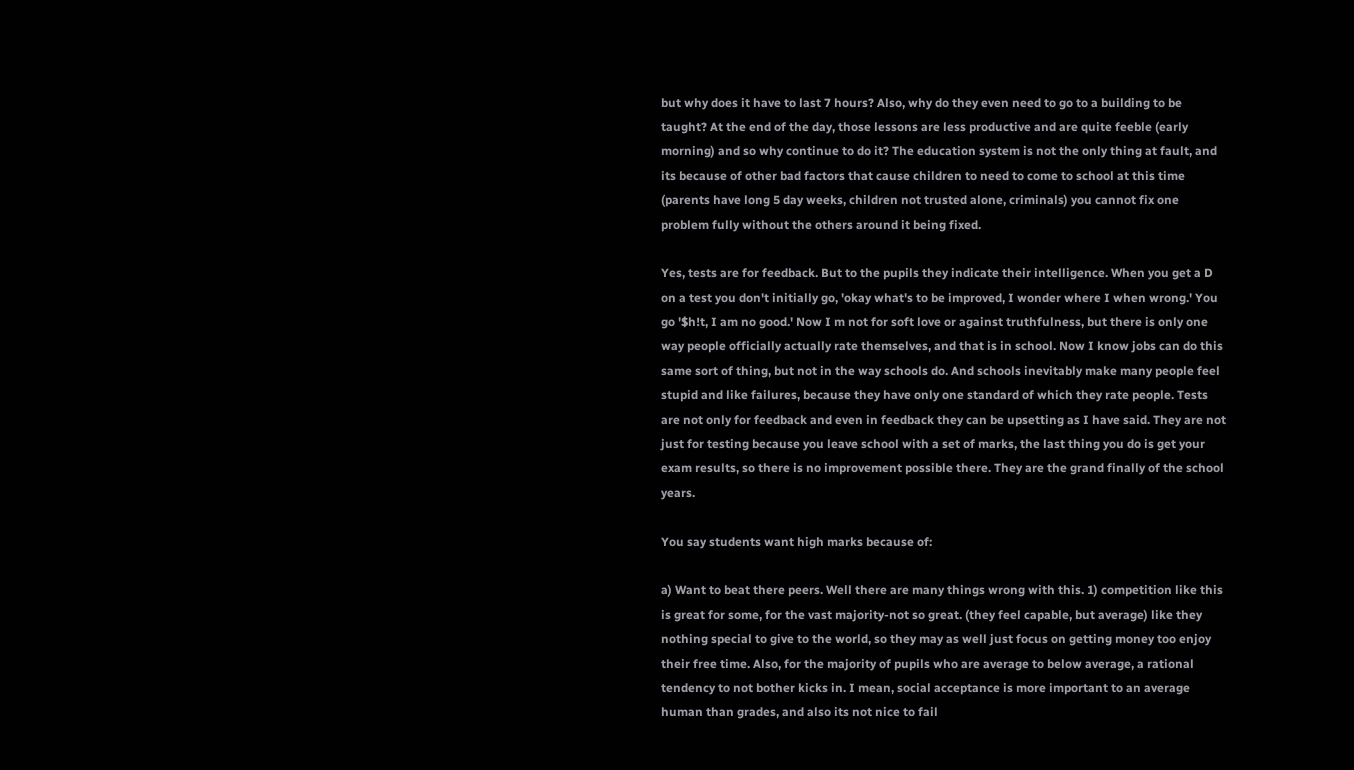but why does it have to last 7 hours? Also, why do they even need to go to a building to be taught? At the end of the day, those lessons are less productive and are quite feeble (early morning) and so why continue to do it? The education system is not the only thing at fault, and its because of other bad factors that cause children to need to come to school at this time (parents have long 5 day weeks, children not trusted alone, criminals) you cannot fix one problem fully without the others around it being fixed.

Yes, tests are for feedback. But to the pupils they indicate their intelligence. When you get a D on a test you don't initially go, 'okay what's to be improved, I wonder where I when wrong.' You go '$h!t, I am no good.' Now I m not for soft love or against truthfulness, but there is only one way people officially actually rate themselves, and that is in school. Now I know jobs can do this same sort of thing, but not in the way schools do. And schools inevitably make many people feel stupid and like failures, because they have only one standard of which they rate people. Tests are not only for feedback and even in feedback they can be upsetting as I have said. They are not just for testing because you leave school with a set of marks, the last thing you do is get your exam results, so there is no improvement possible there. They are the grand finally of the school years.

You say students want high marks because of:

a) Want to beat there peers. Well there are many things wrong with this. 1) competition like this is great for some, for the vast majority-not so great. (they feel capable, but average) like they nothing special to give to the world, so they may as well just focus on getting money too enjoy their free time. Also, for the majority of pupils who are average to below average, a rational tendency to not bother kicks in. I mean, social acceptance is more important to an average human than grades, and also its not nice to fail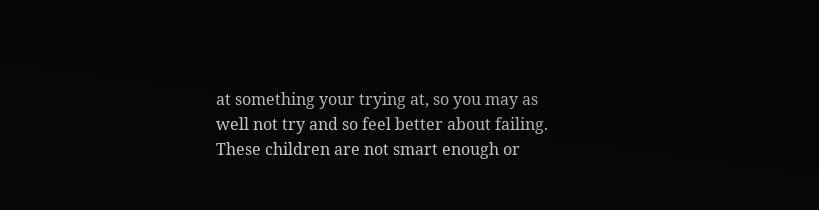at something your trying at, so you may as well not try and so feel better about failing. These children are not smart enough or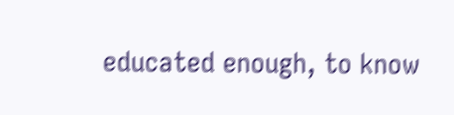educated enough, to know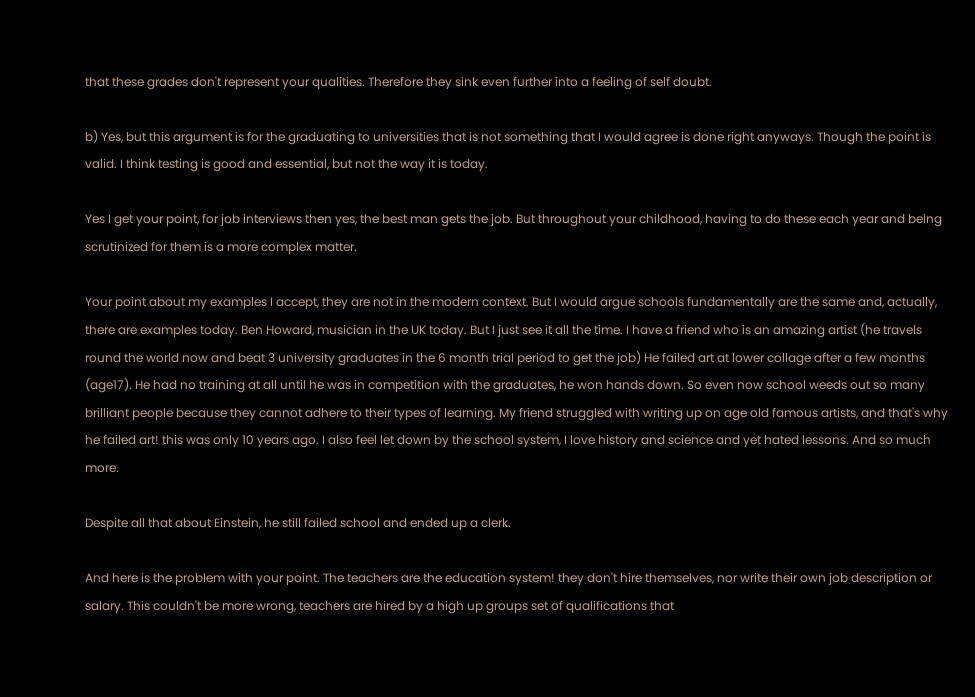that these grades don't represent your qualities. Therefore they sink even further into a feeling of self doubt.

b) Yes, but this argument is for the graduating to universities that is not something that I would agree is done right anyways. Though the point is valid. I think testing is good and essential, but not the way it is today.

Yes I get your point, for job interviews then yes, the best man gets the job. But throughout your childhood, having to do these each year and being scrutinized for them is a more complex matter.

Your point about my examples I accept, they are not in the modern context. But I would argue schools fundamentally are the same and, actually, there are examples today. Ben Howard, musician in the UK today. But I just see it all the time. I have a friend who is an amazing artist (he travels round the world now and beat 3 university graduates in the 6 month trial period to get the job) He failed art at lower collage after a few months (age17). He had no training at all until he was in competition with the graduates, he won hands down. So even now school weeds out so many brilliant people because they cannot adhere to their types of learning. My friend struggled with writing up on age old famous artists, and that's why he failed art! this was only 10 years ago. I also feel let down by the school system, I love history and science and yet hated lessons. And so much more.

Despite all that about Einstein, he still failed school and ended up a clerk.

And here is the problem with your point. The teachers are the education system! they don't hire themselves, nor write their own job description or salary. This couldn't be more wrong, teachers are hired by a high up groups set of qualifications that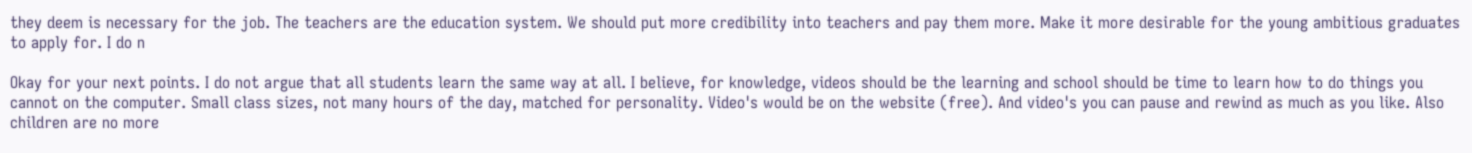they deem is necessary for the job. The teachers are the education system. We should put more credibility into teachers and pay them more. Make it more desirable for the young ambitious graduates to apply for. I do n

Okay for your next points. I do not argue that all students learn the same way at all. I believe, for knowledge, videos should be the learning and school should be time to learn how to do things you cannot on the computer. Small class sizes, not many hours of the day, matched for personality. Video's would be on the website (free). And video's you can pause and rewind as much as you like. Also children are no more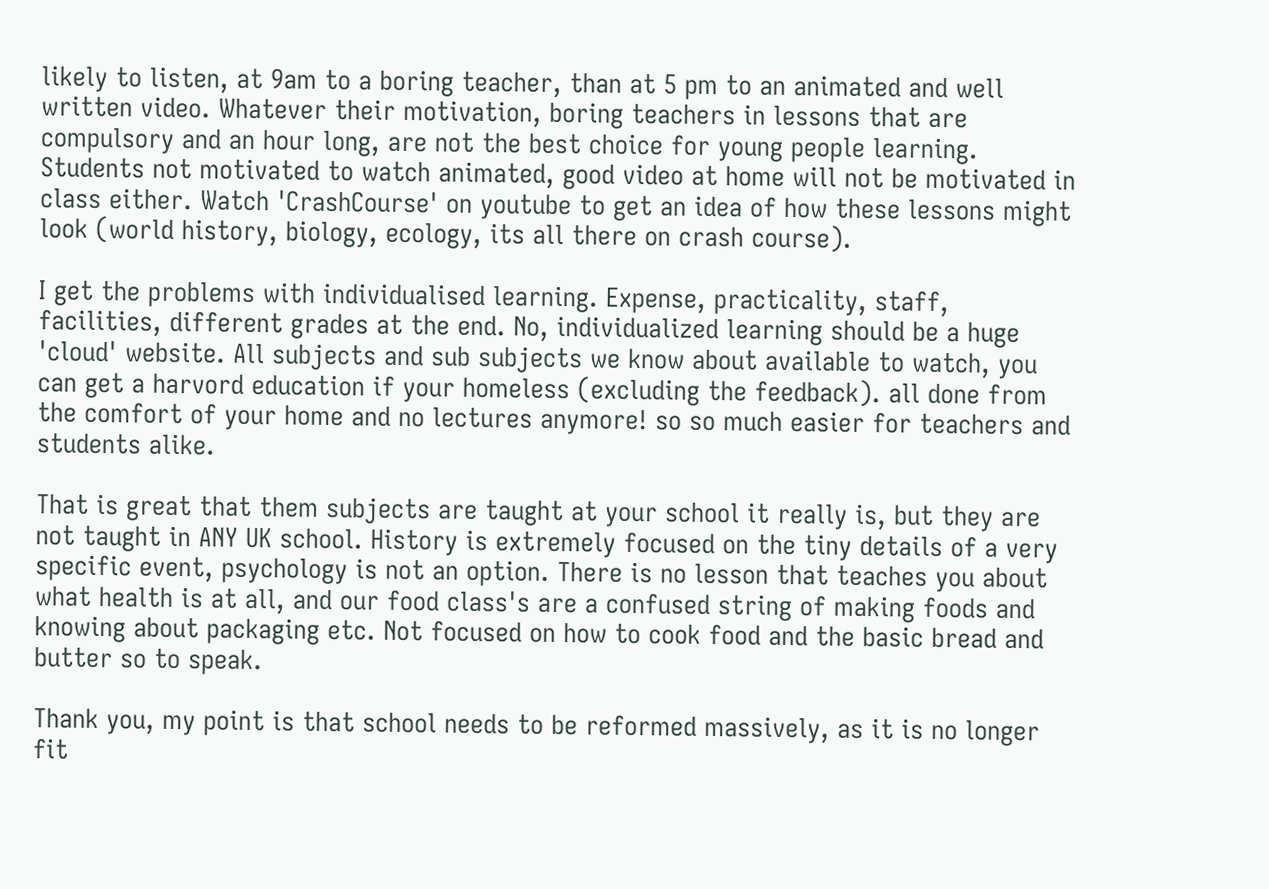likely to listen, at 9am to a boring teacher, than at 5 pm to an animated and well written video. Whatever their motivation, boring teachers in lessons that are compulsory and an hour long, are not the best choice for young people learning. Students not motivated to watch animated, good video at home will not be motivated in class either. Watch 'CrashCourse' on youtube to get an idea of how these lessons might look (world history, biology, ecology, its all there on crash course).

I get the problems with individualised learning. Expense, practicality, staff, facilities, different grades at the end. No, individualized learning should be a huge 'cloud' website. All subjects and sub subjects we know about available to watch, you can get a harvord education if your homeless (excluding the feedback). all done from the comfort of your home and no lectures anymore! so so much easier for teachers and students alike.

That is great that them subjects are taught at your school it really is, but they are not taught in ANY UK school. History is extremely focused on the tiny details of a very specific event, psychology is not an option. There is no lesson that teaches you about what health is at all, and our food class's are a confused string of making foods and knowing about packaging etc. Not focused on how to cook food and the basic bread and butter so to speak.

Thank you, my point is that school needs to be reformed massively, as it is no longer fit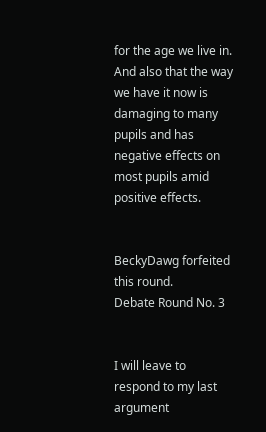for the age we live in. And also that the way we have it now is damaging to many pupils and has negative effects on most pupils amid positive effects.


BeckyDawg forfeited this round.
Debate Round No. 3


I will leave to respond to my last argument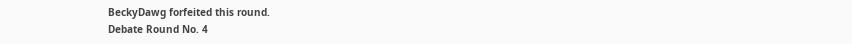BeckyDawg forfeited this round.
Debate Round No. 4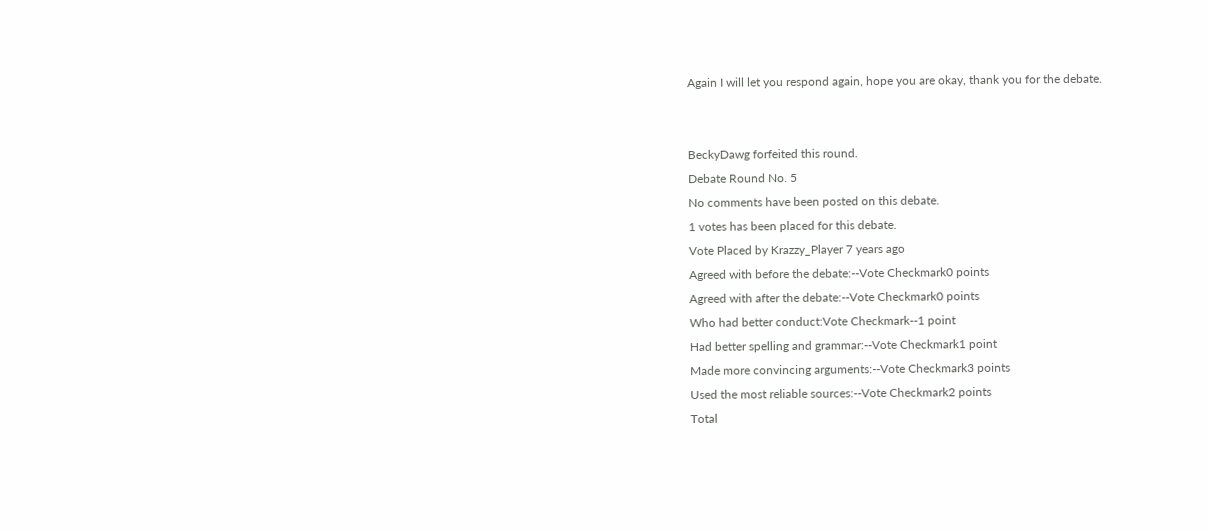Again I will let you respond again, hope you are okay, thank you for the debate.


BeckyDawg forfeited this round.
Debate Round No. 5
No comments have been posted on this debate.
1 votes has been placed for this debate.
Vote Placed by Krazzy_Player 7 years ago
Agreed with before the debate:--Vote Checkmark0 points
Agreed with after the debate:--Vote Checkmark0 points
Who had better conduct:Vote Checkmark--1 point
Had better spelling and grammar:--Vote Checkmark1 point
Made more convincing arguments:--Vote Checkmark3 points
Used the most reliable sources:--Vote Checkmark2 points
Total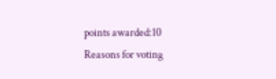points awarded:10
Reasons for voting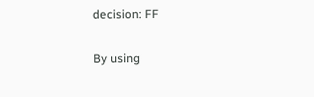decision: FF

By using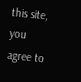this site, you agree to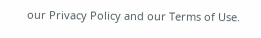our Privacy Policy and our Terms of Use.